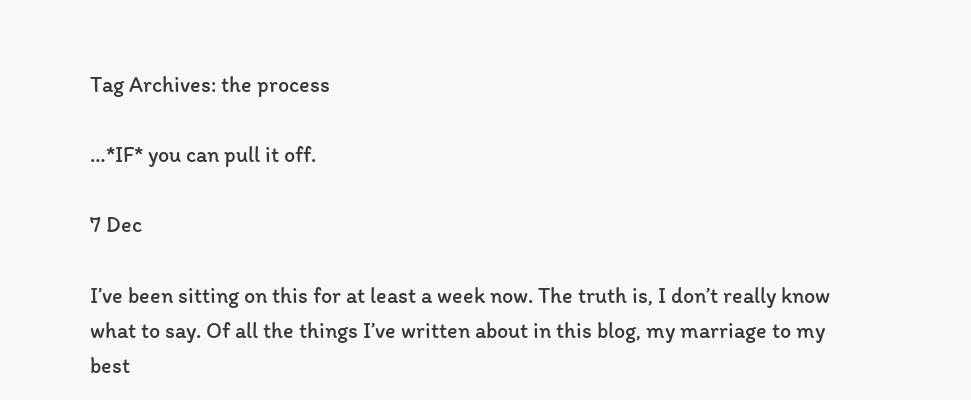Tag Archives: the process

…*IF* you can pull it off.

7 Dec

I’ve been sitting on this for at least a week now. The truth is, I don’t really know what to say. Of all the things I’ve written about in this blog, my marriage to my best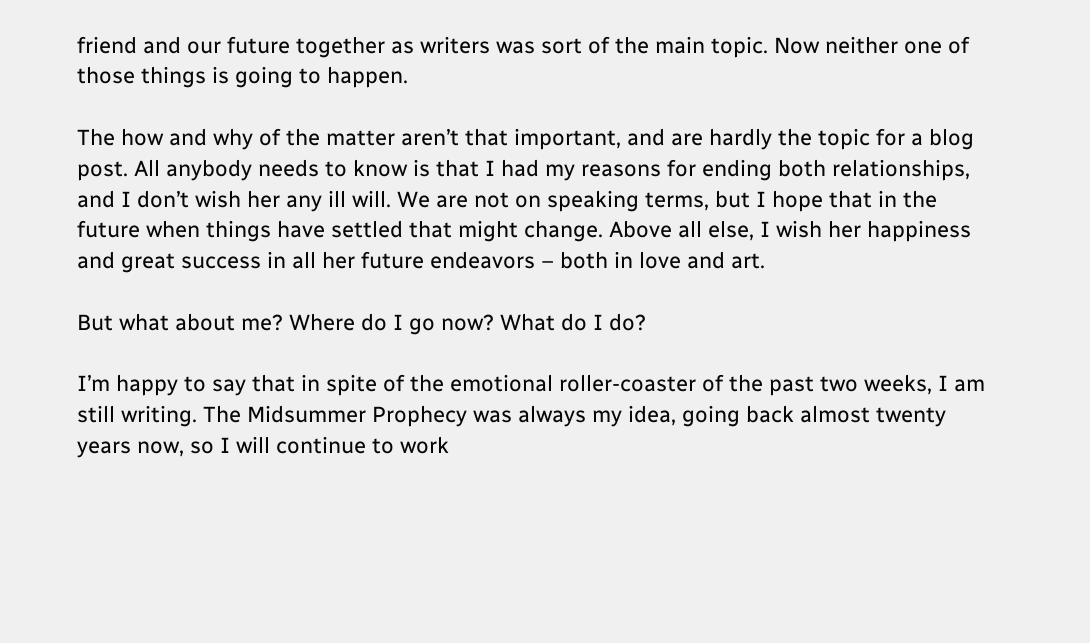friend and our future together as writers was sort of the main topic. Now neither one of those things is going to happen.

The how and why of the matter aren’t that important, and are hardly the topic for a blog post. All anybody needs to know is that I had my reasons for ending both relationships, and I don’t wish her any ill will. We are not on speaking terms, but I hope that in the future when things have settled that might change. Above all else, I wish her happiness and great success in all her future endeavors – both in love and art.

But what about me? Where do I go now? What do I do?

I’m happy to say that in spite of the emotional roller-coaster of the past two weeks, I am still writing. The Midsummer Prophecy was always my idea, going back almost twenty years now, so I will continue to work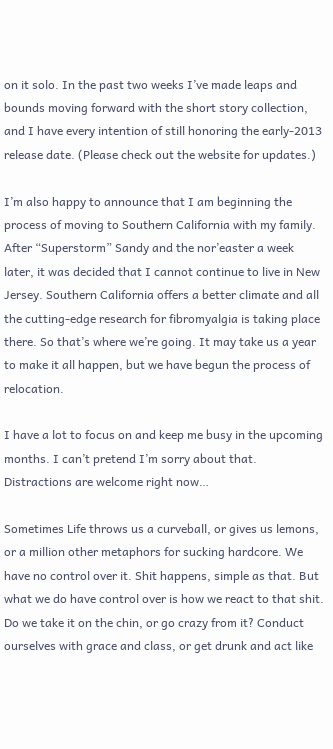on it solo. In the past two weeks I’ve made leaps and bounds moving forward with the short story collection, and I have every intention of still honoring the early-2013 release date. (Please check out the website for updates.)

I’m also happy to announce that I am beginning the process of moving to Southern California with my family. After “Superstorm” Sandy and the nor’easter a week later, it was decided that I cannot continue to live in New Jersey. Southern California offers a better climate and all the cutting-edge research for fibromyalgia is taking place there. So that’s where we’re going. It may take us a year to make it all happen, but we have begun the process of relocation.

I have a lot to focus on and keep me busy in the upcoming months. I can’t pretend I’m sorry about that. Distractions are welcome right now…

Sometimes Life throws us a curveball, or gives us lemons, or a million other metaphors for sucking hardcore. We have no control over it. Shit happens, simple as that. But what we do have control over is how we react to that shit. Do we take it on the chin, or go crazy from it? Conduct ourselves with grace and class, or get drunk and act like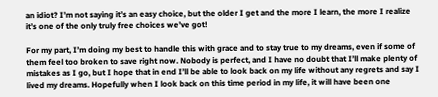an idiot? I’m not saying it’s an easy choice, but the older I get and the more I learn, the more I realize it’s one of the only truly free choices we’ve got!

For my part, I’m doing my best to handle this with grace and to stay true to my dreams, even if some of them feel too broken to save right now. Nobody is perfect, and I have no doubt that I’ll make plenty of mistakes as I go, but I hope that in end I’ll be able to look back on my life without any regrets and say I lived my dreams. Hopefully when I look back on this time period in my life, it will have been one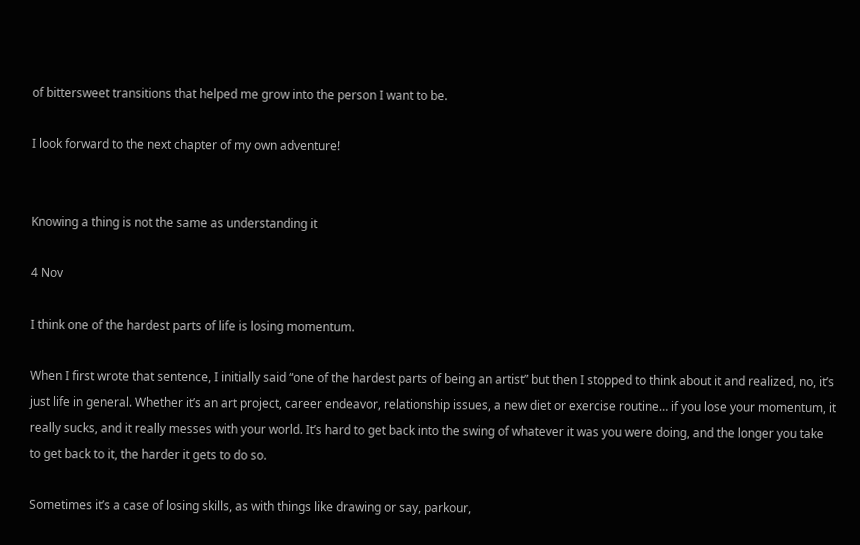of bittersweet transitions that helped me grow into the person I want to be.

I look forward to the next chapter of my own adventure!


Knowing a thing is not the same as understanding it

4 Nov

I think one of the hardest parts of life is losing momentum.

When I first wrote that sentence, I initially said “one of the hardest parts of being an artist” but then I stopped to think about it and realized, no, it’s just life in general. Whether it’s an art project, career endeavor, relationship issues, a new diet or exercise routine… if you lose your momentum, it really sucks, and it really messes with your world. It’s hard to get back into the swing of whatever it was you were doing, and the longer you take to get back to it, the harder it gets to do so.

Sometimes it’s a case of losing skills, as with things like drawing or say, parkour,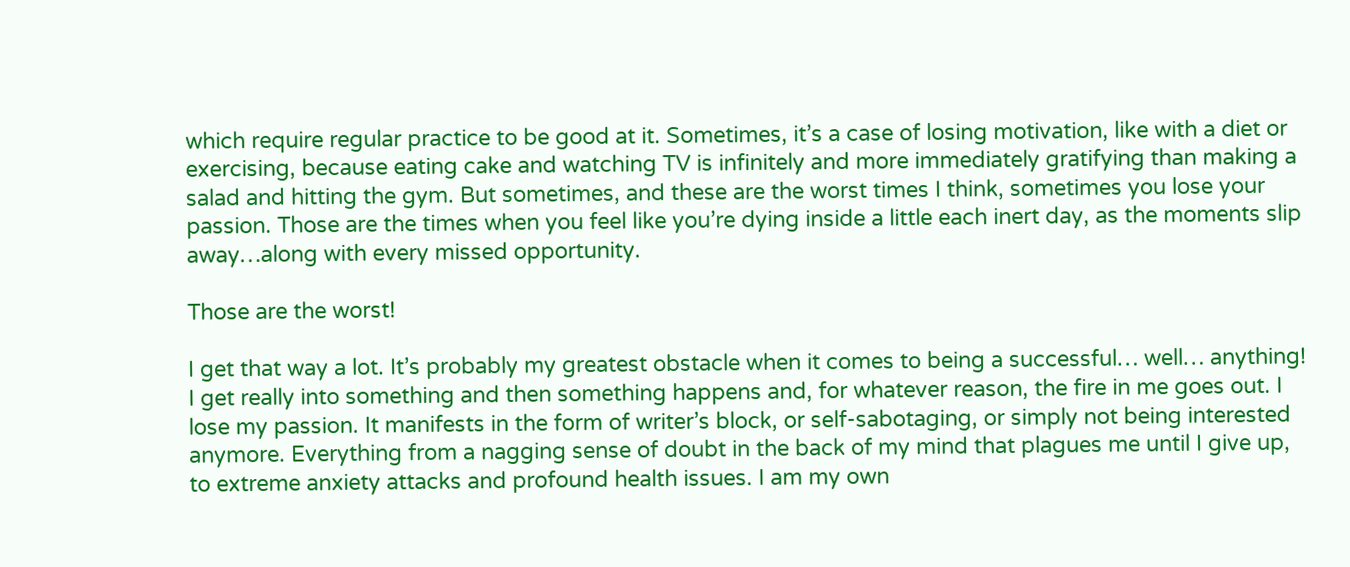which require regular practice to be good at it. Sometimes, it’s a case of losing motivation, like with a diet or exercising, because eating cake and watching TV is infinitely and more immediately gratifying than making a salad and hitting the gym. But sometimes, and these are the worst times I think, sometimes you lose your passion. Those are the times when you feel like you’re dying inside a little each inert day, as the moments slip away…along with every missed opportunity.

Those are the worst!

I get that way a lot. It’s probably my greatest obstacle when it comes to being a successful… well… anything! I get really into something and then something happens and, for whatever reason, the fire in me goes out. I lose my passion. It manifests in the form of writer’s block, or self-sabotaging, or simply not being interested anymore. Everything from a nagging sense of doubt in the back of my mind that plagues me until I give up, to extreme anxiety attacks and profound health issues. I am my own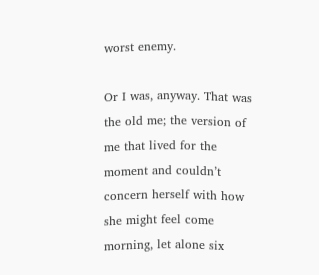worst enemy.

Or I was, anyway. That was the old me; the version of me that lived for the moment and couldn’t concern herself with how she might feel come morning, let alone six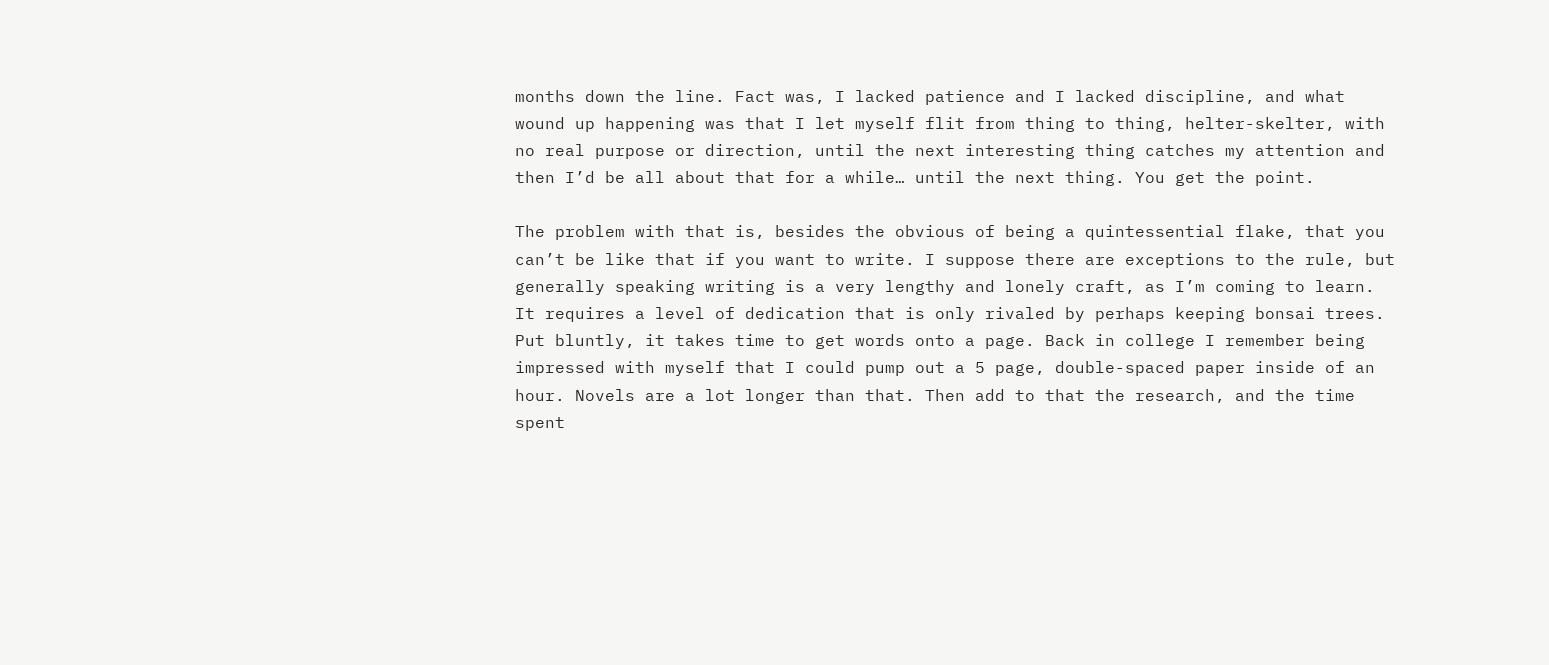months down the line. Fact was, I lacked patience and I lacked discipline, and what wound up happening was that I let myself flit from thing to thing, helter-skelter, with no real purpose or direction, until the next interesting thing catches my attention and then I’d be all about that for a while… until the next thing. You get the point.

The problem with that is, besides the obvious of being a quintessential flake, that you can’t be like that if you want to write. I suppose there are exceptions to the rule, but generally speaking writing is a very lengthy and lonely craft, as I’m coming to learn. It requires a level of dedication that is only rivaled by perhaps keeping bonsai trees. Put bluntly, it takes time to get words onto a page. Back in college I remember being impressed with myself that I could pump out a 5 page, double-spaced paper inside of an hour. Novels are a lot longer than that. Then add to that the research, and the time spent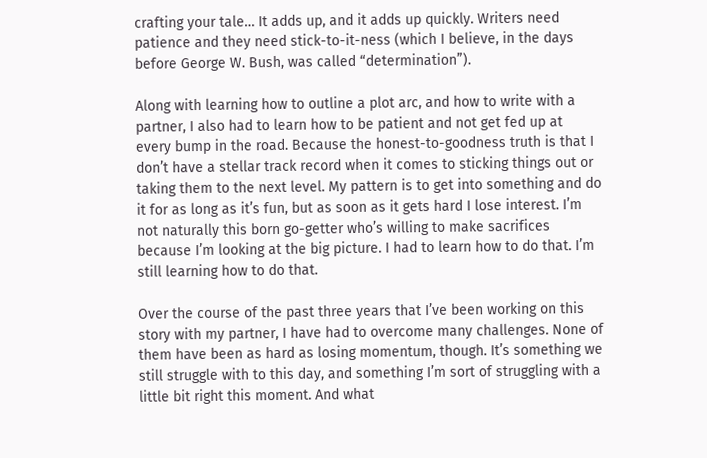crafting your tale… It adds up, and it adds up quickly. Writers need patience and they need stick-to-it-ness (which I believe, in the days before George W. Bush, was called “determination”).

Along with learning how to outline a plot arc, and how to write with a partner, I also had to learn how to be patient and not get fed up at every bump in the road. Because the honest-to-goodness truth is that I don’t have a stellar track record when it comes to sticking things out or taking them to the next level. My pattern is to get into something and do it for as long as it’s fun, but as soon as it gets hard I lose interest. I’m not naturally this born go-getter who’s willing to make sacrifices because I’m looking at the big picture. I had to learn how to do that. I’m still learning how to do that.

Over the course of the past three years that I’ve been working on this story with my partner, I have had to overcome many challenges. None of them have been as hard as losing momentum, though. It’s something we still struggle with to this day, and something I’m sort of struggling with a little bit right this moment. And what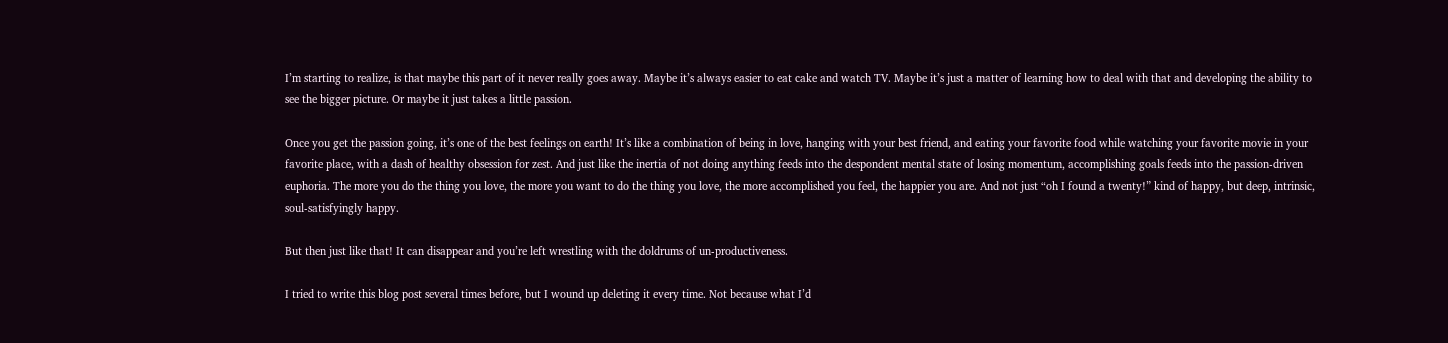I’m starting to realize, is that maybe this part of it never really goes away. Maybe it’s always easier to eat cake and watch TV. Maybe it’s just a matter of learning how to deal with that and developing the ability to see the bigger picture. Or maybe it just takes a little passion.

Once you get the passion going, it’s one of the best feelings on earth! It’s like a combination of being in love, hanging with your best friend, and eating your favorite food while watching your favorite movie in your favorite place, with a dash of healthy obsession for zest. And just like the inertia of not doing anything feeds into the despondent mental state of losing momentum, accomplishing goals feeds into the passion-driven euphoria. The more you do the thing you love, the more you want to do the thing you love, the more accomplished you feel, the happier you are. And not just “oh I found a twenty!” kind of happy, but deep, intrinsic, soul-satisfyingly happy.

But then just like that! It can disappear and you’re left wrestling with the doldrums of un-productiveness.

I tried to write this blog post several times before, but I wound up deleting it every time. Not because what I’d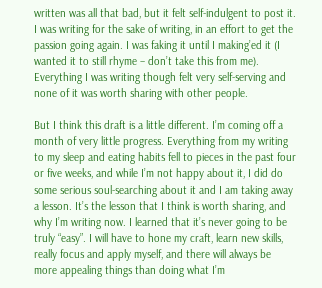written was all that bad, but it felt self-indulgent to post it. I was writing for the sake of writing, in an effort to get the passion going again. I was faking it until I making’ed it (I wanted it to still rhyme – don’t take this from me). Everything I was writing though felt very self-serving and none of it was worth sharing with other people.

But I think this draft is a little different. I’m coming off a month of very little progress. Everything from my writing to my sleep and eating habits fell to pieces in the past four or five weeks, and while I’m not happy about it, I did do some serious soul-searching about it and I am taking away a lesson. It’s the lesson that I think is worth sharing, and why I’m writing now. I learned that it’s never going to be truly “easy”. I will have to hone my craft, learn new skills, really focus and apply myself, and there will always be more appealing things than doing what I’m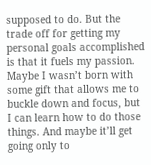supposed to do. But the trade off for getting my personal goals accomplished is that it fuels my passion. Maybe I wasn’t born with some gift that allows me to buckle down and focus, but I can learn how to do those things. And maybe it’ll get going only to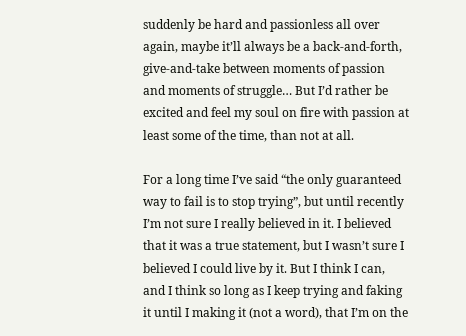suddenly be hard and passionless all over again, maybe it’ll always be a back-and-forth, give-and-take between moments of passion and moments of struggle… But I’d rather be excited and feel my soul on fire with passion at least some of the time, than not at all.

For a long time I’ve said “the only guaranteed way to fail is to stop trying”, but until recently I’m not sure I really believed in it. I believed that it was a true statement, but I wasn’t sure I believed I could live by it. But I think I can, and I think so long as I keep trying and faking it until I making it (not a word), that I’m on the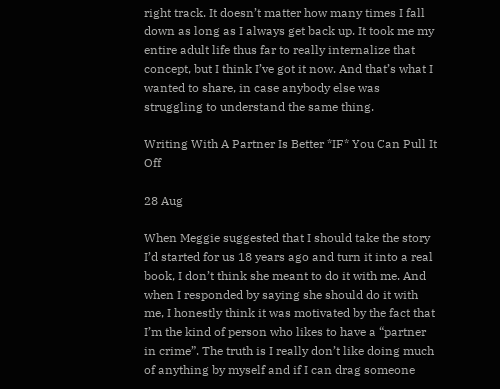right track. It doesn’t matter how many times I fall down as long as I always get back up. It took me my entire adult life thus far to really internalize that concept, but I think I’ve got it now. And that’s what I wanted to share, in case anybody else was struggling to understand the same thing.

Writing With A Partner Is Better *IF* You Can Pull It Off

28 Aug

When Meggie suggested that I should take the story I’d started for us 18 years ago and turn it into a real book, I don’t think she meant to do it with me. And when I responded by saying she should do it with me, I honestly think it was motivated by the fact that I’m the kind of person who likes to have a “partner in crime”. The truth is I really don’t like doing much of anything by myself and if I can drag someone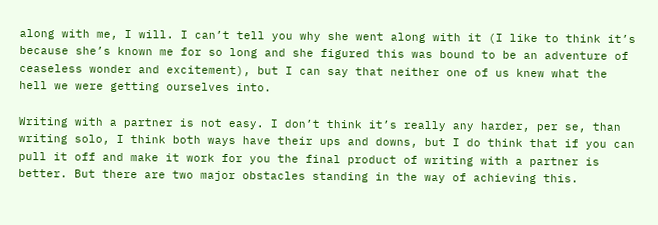along with me, I will. I can’t tell you why she went along with it (I like to think it’s because she’s known me for so long and she figured this was bound to be an adventure of ceaseless wonder and excitement), but I can say that neither one of us knew what the hell we were getting ourselves into.

Writing with a partner is not easy. I don’t think it’s really any harder, per se, than writing solo, I think both ways have their ups and downs, but I do think that if you can pull it off and make it work for you the final product of writing with a partner is better. But there are two major obstacles standing in the way of achieving this.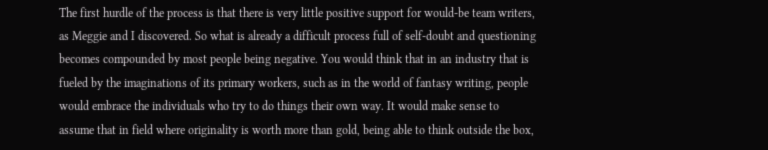The first hurdle of the process is that there is very little positive support for would-be team writers, as Meggie and I discovered. So what is already a difficult process full of self-doubt and questioning becomes compounded by most people being negative. You would think that in an industry that is fueled by the imaginations of its primary workers, such as in the world of fantasy writing, people would embrace the individuals who try to do things their own way. It would make sense to assume that in field where originality is worth more than gold, being able to think outside the box,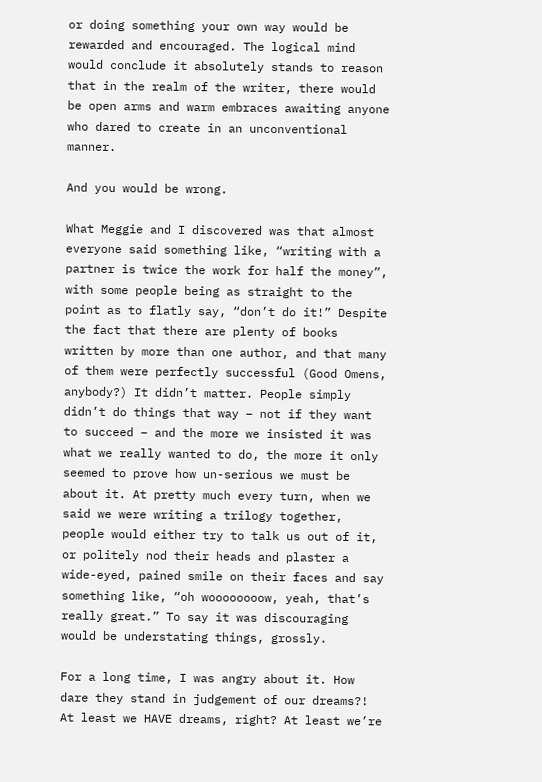or doing something your own way would be rewarded and encouraged. The logical mind would conclude it absolutely stands to reason that in the realm of the writer, there would be open arms and warm embraces awaiting anyone who dared to create in an unconventional manner.

And you would be wrong.

What Meggie and I discovered was that almost everyone said something like, “writing with a partner is twice the work for half the money”, with some people being as straight to the point as to flatly say, “don’t do it!” Despite the fact that there are plenty of books written by more than one author, and that many of them were perfectly successful (Good Omens, anybody?) It didn’t matter. People simply didn’t do things that way – not if they want to succeed – and the more we insisted it was what we really wanted to do, the more it only seemed to prove how un-serious we must be about it. At pretty much every turn, when we said we were writing a trilogy together, people would either try to talk us out of it, or politely nod their heads and plaster a wide-eyed, pained smile on their faces and say something like, “oh woooooooow, yeah, that’s really great.” To say it was discouraging would be understating things, grossly.

For a long time, I was angry about it. How dare they stand in judgement of our dreams?! At least we HAVE dreams, right? At least we’re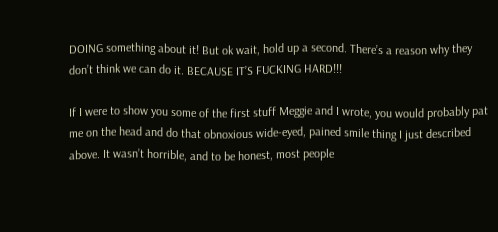DOING something about it! But ok wait, hold up a second. There’s a reason why they don’t think we can do it. BECAUSE IT’S FUCKING HARD!!!

If I were to show you some of the first stuff Meggie and I wrote, you would probably pat me on the head and do that obnoxious wide-eyed, pained smile thing I just described above. It wasn’t horrible, and to be honest, most people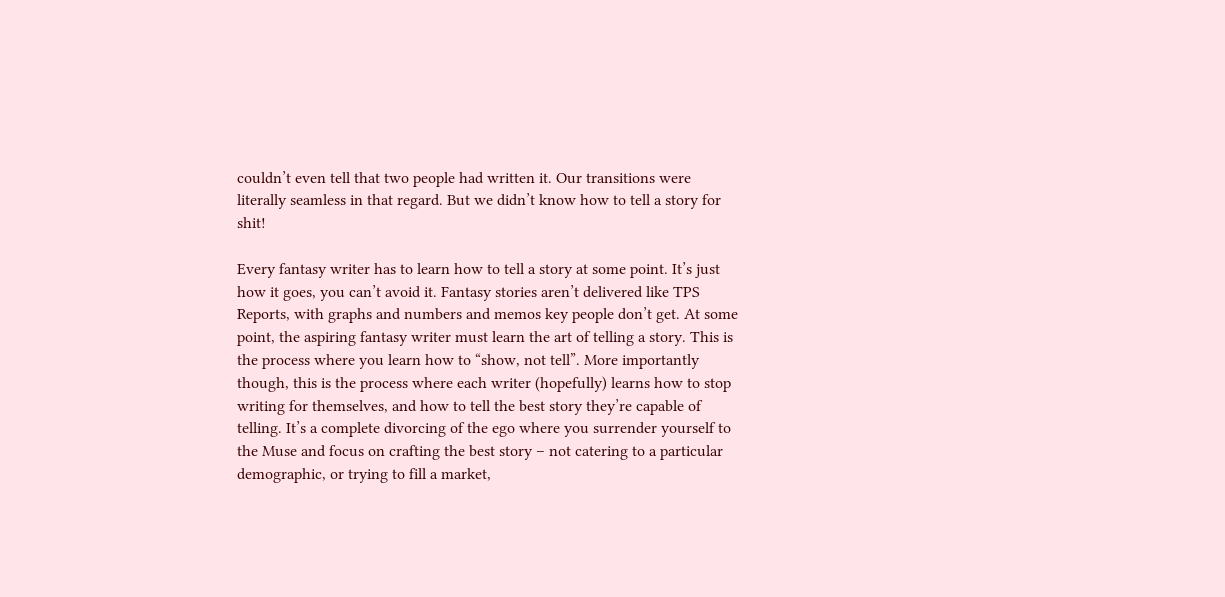couldn’t even tell that two people had written it. Our transitions were literally seamless in that regard. But we didn’t know how to tell a story for shit!

Every fantasy writer has to learn how to tell a story at some point. It’s just how it goes, you can’t avoid it. Fantasy stories aren’t delivered like TPS Reports, with graphs and numbers and memos key people don’t get. At some point, the aspiring fantasy writer must learn the art of telling a story. This is the process where you learn how to “show, not tell”. More importantly though, this is the process where each writer (hopefully) learns how to stop writing for themselves, and how to tell the best story they’re capable of telling. It’s a complete divorcing of the ego where you surrender yourself to the Muse and focus on crafting the best story – not catering to a particular demographic, or trying to fill a market,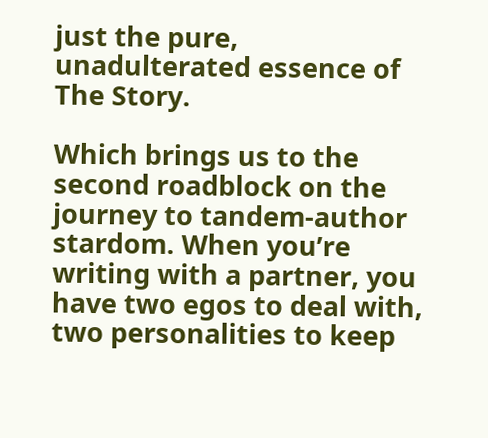just the pure, unadulterated essence of The Story.

Which brings us to the second roadblock on the journey to tandem-author stardom. When you’re writing with a partner, you have two egos to deal with, two personalities to keep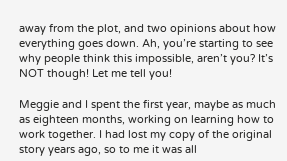away from the plot, and two opinions about how everything goes down. Ah, you’re starting to see why people think this impossible, aren’t you? It’s NOT though! Let me tell you!

Meggie and I spent the first year, maybe as much as eighteen months, working on learning how to work together. I had lost my copy of the original story years ago, so to me it was all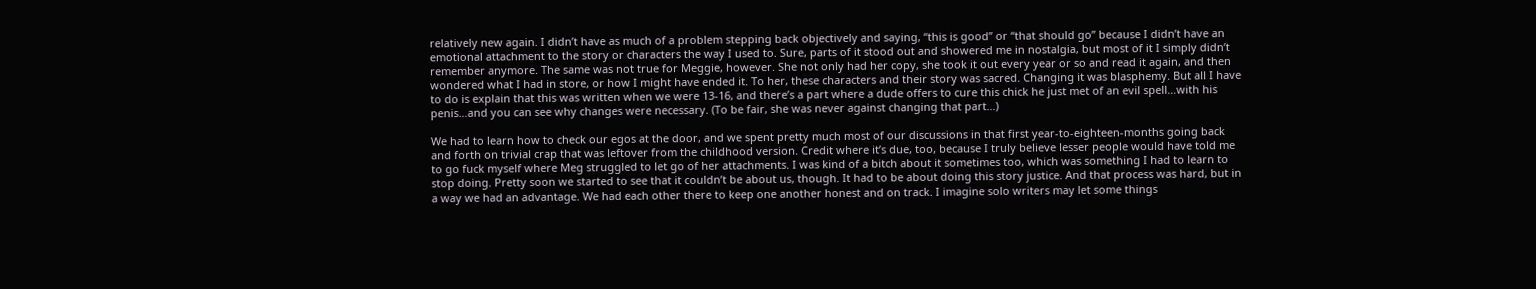relatively new again. I didn’t have as much of a problem stepping back objectively and saying, “this is good” or “that should go” because I didn’t have an emotional attachment to the story or characters the way I used to. Sure, parts of it stood out and showered me in nostalgia, but most of it I simply didn’t remember anymore. The same was not true for Meggie, however. She not only had her copy, she took it out every year or so and read it again, and then wondered what I had in store, or how I might have ended it. To her, these characters and their story was sacred. Changing it was blasphemy. But all I have to do is explain that this was written when we were 13-16, and there’s a part where a dude offers to cure this chick he just met of an evil spell…with his penis…and you can see why changes were necessary. (To be fair, she was never against changing that part…)

We had to learn how to check our egos at the door, and we spent pretty much most of our discussions in that first year-to-eighteen-months going back and forth on trivial crap that was leftover from the childhood version. Credit where it’s due, too, because I truly believe lesser people would have told me to go fuck myself where Meg struggled to let go of her attachments. I was kind of a bitch about it sometimes too, which was something I had to learn to stop doing. Pretty soon we started to see that it couldn’t be about us, though. It had to be about doing this story justice. And that process was hard, but in a way we had an advantage. We had each other there to keep one another honest and on track. I imagine solo writers may let some things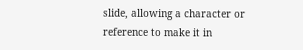slide, allowing a character or reference to make it in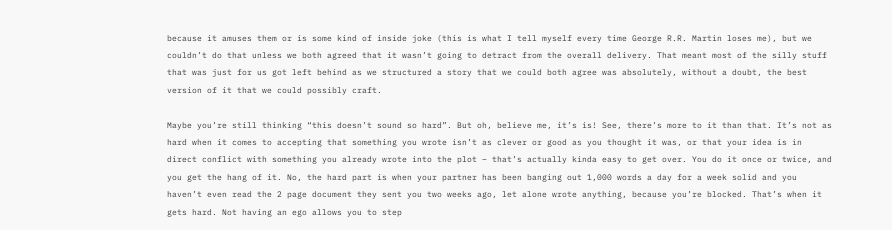because it amuses them or is some kind of inside joke (this is what I tell myself every time George R.R. Martin loses me), but we couldn’t do that unless we both agreed that it wasn’t going to detract from the overall delivery. That meant most of the silly stuff that was just for us got left behind as we structured a story that we could both agree was absolutely, without a doubt, the best version of it that we could possibly craft.

Maybe you’re still thinking “this doesn’t sound so hard”. But oh, believe me, it’s is! See, there’s more to it than that. It’s not as hard when it comes to accepting that something you wrote isn’t as clever or good as you thought it was, or that your idea is in direct conflict with something you already wrote into the plot – that’s actually kinda easy to get over. You do it once or twice, and you get the hang of it. No, the hard part is when your partner has been banging out 1,000 words a day for a week solid and you haven’t even read the 2 page document they sent you two weeks ago, let alone wrote anything, because you’re blocked. That’s when it gets hard. Not having an ego allows you to step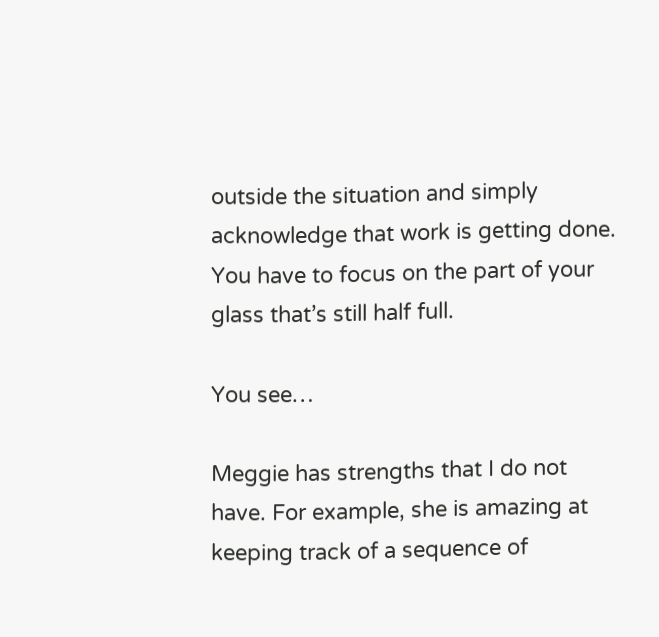outside the situation and simply acknowledge that work is getting done. You have to focus on the part of your glass that’s still half full.

You see…

Meggie has strengths that I do not have. For example, she is amazing at keeping track of a sequence of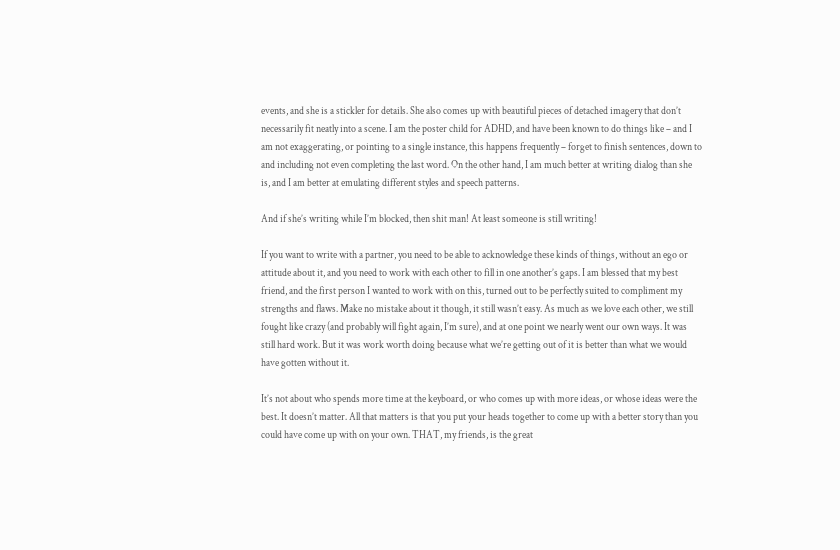events, and she is a stickler for details. She also comes up with beautiful pieces of detached imagery that don’t necessarily fit neatly into a scene. I am the poster child for ADHD, and have been known to do things like – and I am not exaggerating, or pointing to a single instance, this happens frequently – forget to finish sentences, down to and including not even completing the last word. On the other hand, I am much better at writing dialog than she is, and I am better at emulating different styles and speech patterns.

And if she’s writing while I’m blocked, then shit man! At least someone is still writing!

If you want to write with a partner, you need to be able to acknowledge these kinds of things, without an ego or attitude about it, and you need to work with each other to fill in one another’s gaps. I am blessed that my best friend, and the first person I wanted to work with on this, turned out to be perfectly suited to compliment my strengths and flaws. Make no mistake about it though, it still wasn’t easy. As much as we love each other, we still fought like crazy (and probably will fight again, I’m sure), and at one point we nearly went our own ways. It was still hard work. But it was work worth doing because what we’re getting out of it is better than what we would have gotten without it.

It’s not about who spends more time at the keyboard, or who comes up with more ideas, or whose ideas were the best. It doesn’t matter. All that matters is that you put your heads together to come up with a better story than you could have come up with on your own. THAT, my friends, is the great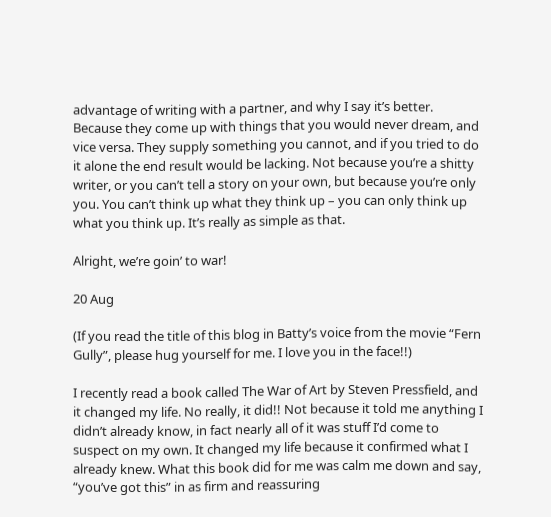advantage of writing with a partner, and why I say it’s better. Because they come up with things that you would never dream, and vice versa. They supply something you cannot, and if you tried to do it alone the end result would be lacking. Not because you’re a shitty writer, or you can’t tell a story on your own, but because you’re only you. You can’t think up what they think up – you can only think up what you think up. It’s really as simple as that.

Alright, we’re goin’ to war!

20 Aug

(If you read the title of this blog in Batty’s voice from the movie “Fern Gully”, please hug yourself for me. I love you in the face!!)

I recently read a book called The War of Art by Steven Pressfield, and it changed my life. No really, it did!! Not because it told me anything I didn’t already know, in fact nearly all of it was stuff I’d come to suspect on my own. It changed my life because it confirmed what I already knew. What this book did for me was calm me down and say, “you’ve got this” in as firm and reassuring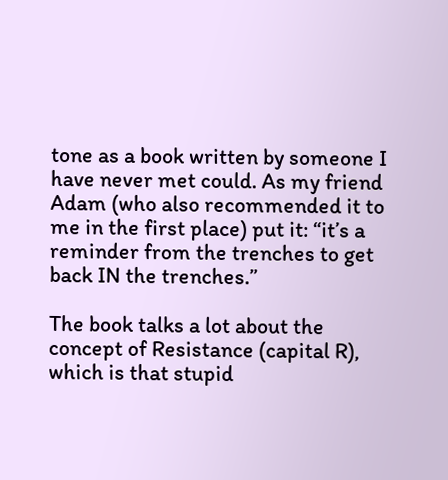tone as a book written by someone I have never met could. As my friend Adam (who also recommended it to me in the first place) put it: “it’s a reminder from the trenches to get back IN the trenches.”

The book talks a lot about the concept of Resistance (capital R), which is that stupid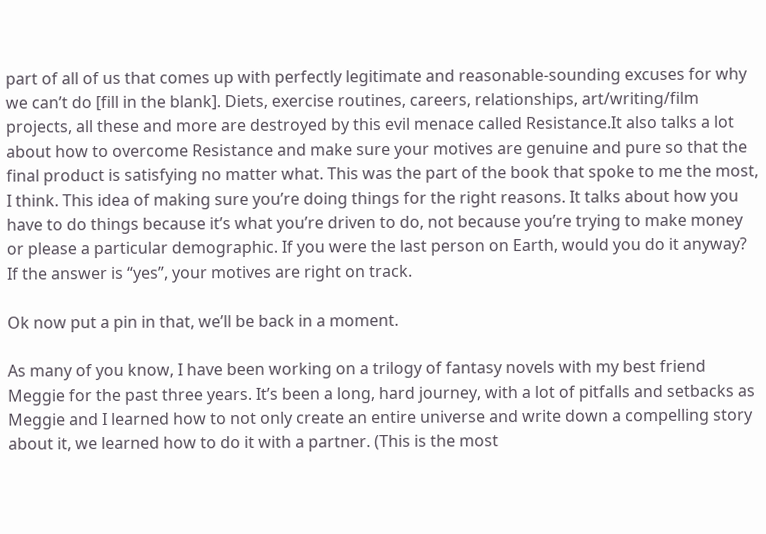part of all of us that comes up with perfectly legitimate and reasonable-sounding excuses for why we can’t do [fill in the blank]. Diets, exercise routines, careers, relationships, art/writing/film projects, all these and more are destroyed by this evil menace called Resistance.It also talks a lot about how to overcome Resistance and make sure your motives are genuine and pure so that the final product is satisfying no matter what. This was the part of the book that spoke to me the most, I think. This idea of making sure you’re doing things for the right reasons. It talks about how you have to do things because it’s what you’re driven to do, not because you’re trying to make money or please a particular demographic. If you were the last person on Earth, would you do it anyway? If the answer is “yes”, your motives are right on track.

Ok now put a pin in that, we’ll be back in a moment.

As many of you know, I have been working on a trilogy of fantasy novels with my best friend Meggie for the past three years. It’s been a long, hard journey, with a lot of pitfalls and setbacks as Meggie and I learned how to not only create an entire universe and write down a compelling story about it, we learned how to do it with a partner. (This is the most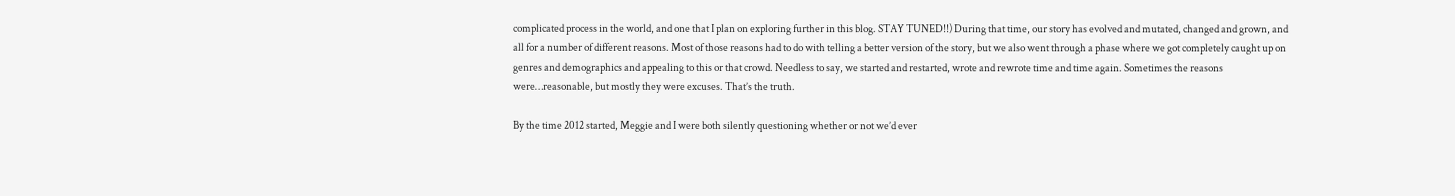complicated process in the world, and one that I plan on exploring further in this blog. STAY TUNED!!) During that time, our story has evolved and mutated, changed and grown, and all for a number of different reasons. Most of those reasons had to do with telling a better version of the story, but we also went through a phase where we got completely caught up on genres and demographics and appealing to this or that crowd. Needless to say, we started and restarted, wrote and rewrote time and time again. Sometimes the reasons were…reasonable, but mostly they were excuses. That’s the truth.

By the time 2012 started, Meggie and I were both silently questioning whether or not we’d ever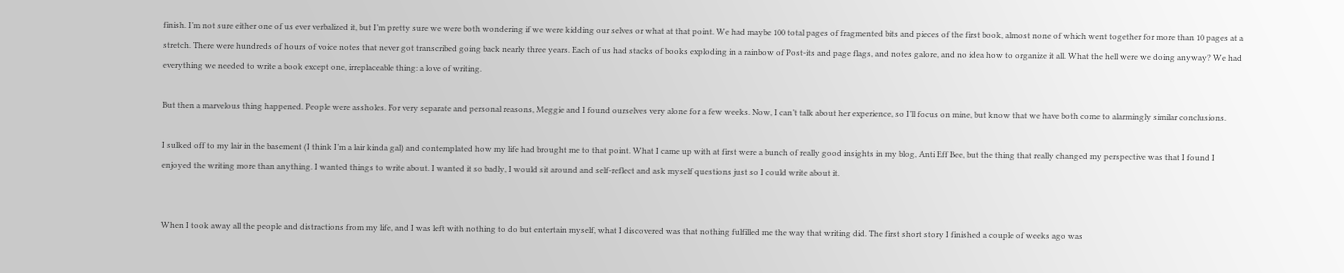finish. I’m not sure either one of us ever verbalized it, but I’m pretty sure we were both wondering if we were kidding our selves or what at that point. We had maybe 100 total pages of fragmented bits and pieces of the first book, almost none of which went together for more than 10 pages at a stretch. There were hundreds of hours of voice notes that never got transcribed going back nearly three years. Each of us had stacks of books exploding in a rainbow of Post-its and page flags, and notes galore, and no idea how to organize it all. What the hell were we doing anyway? We had everything we needed to write a book except one, irreplaceable thing: a love of writing.

But then a marvelous thing happened. People were assholes. For very separate and personal reasons, Meggie and I found ourselves very alone for a few weeks. Now, I can’t talk about her experience, so I’ll focus on mine, but know that we have both come to alarmingly similar conclusions.

I sulked off to my lair in the basement (I think I’m a lair kinda gal) and contemplated how my life had brought me to that point. What I came up with at first were a bunch of really good insights in my blog, Anti Eff Bee, but the thing that really changed my perspective was that I found I enjoyed the writing more than anything. I wanted things to write about. I wanted it so badly, I would sit around and self-reflect and ask myself questions just so I could write about it.


When I took away all the people and distractions from my life, and I was left with nothing to do but entertain myself, what I discovered was that nothing fulfilled me the way that writing did. The first short story I finished a couple of weeks ago was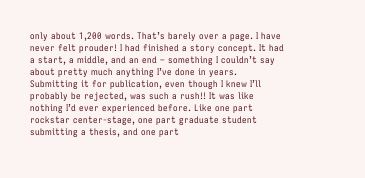only about 1,200 words. That’s barely over a page. I have never felt prouder! I had finished a story concept. It had a start, a middle, and an end – something I couldn’t say about pretty much anything I’ve done in years. Submitting it for publication, even though I knew I’ll probably be rejected, was such a rush!! It was like nothing I’d ever experienced before. Like one part rockstar center-stage, one part graduate student submitting a thesis, and one part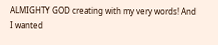ALMIGHTY GOD creating with my very words! And I wanted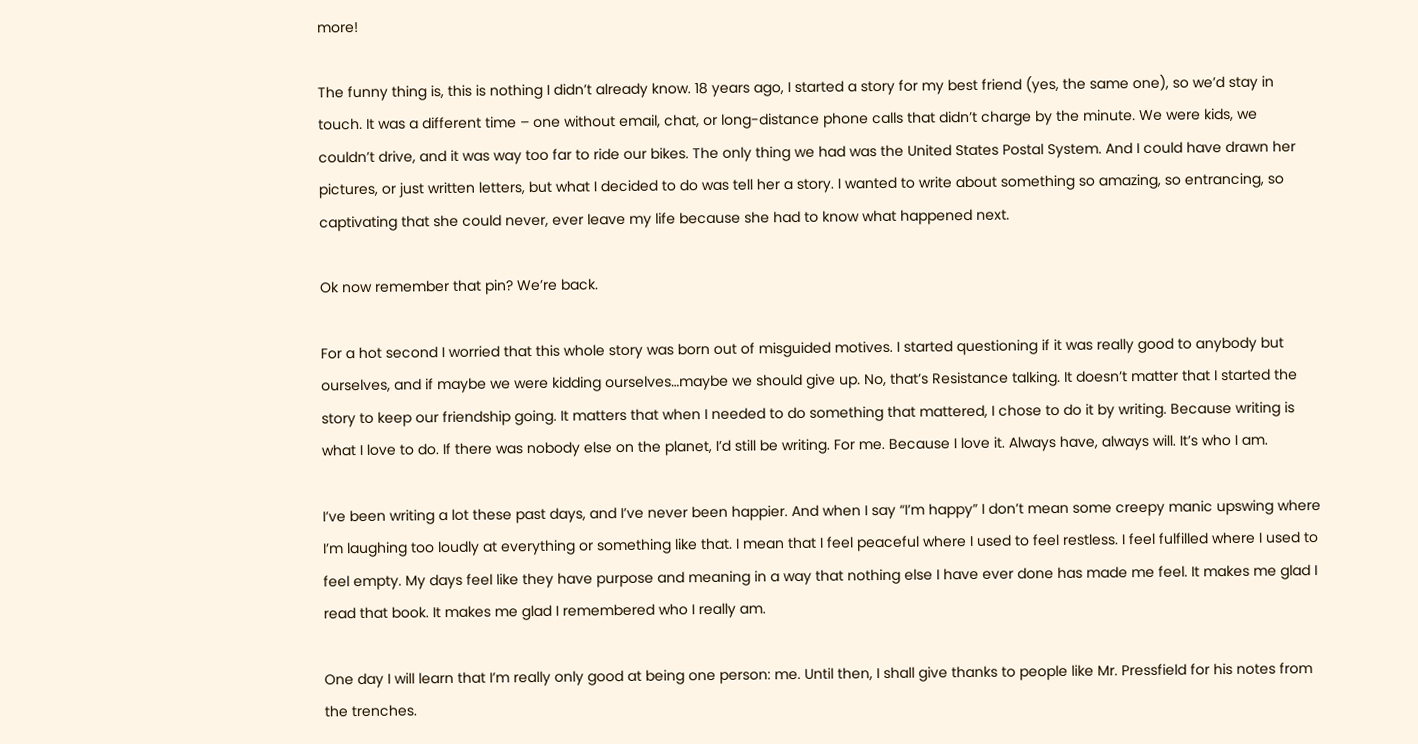more!

The funny thing is, this is nothing I didn’t already know. 18 years ago, I started a story for my best friend (yes, the same one), so we’d stay in touch. It was a different time – one without email, chat, or long-distance phone calls that didn’t charge by the minute. We were kids, we couldn’t drive, and it was way too far to ride our bikes. The only thing we had was the United States Postal System. And I could have drawn her pictures, or just written letters, but what I decided to do was tell her a story. I wanted to write about something so amazing, so entrancing, so captivating that she could never, ever leave my life because she had to know what happened next.

Ok now remember that pin? We’re back.

For a hot second I worried that this whole story was born out of misguided motives. I started questioning if it was really good to anybody but ourselves, and if maybe we were kidding ourselves…maybe we should give up. No, that’s Resistance talking. It doesn’t matter that I started the story to keep our friendship going. It matters that when I needed to do something that mattered, I chose to do it by writing. Because writing is what I love to do. If there was nobody else on the planet, I’d still be writing. For me. Because I love it. Always have, always will. It’s who I am.

I’ve been writing a lot these past days, and I’ve never been happier. And when I say “I’m happy” I don’t mean some creepy manic upswing where I’m laughing too loudly at everything or something like that. I mean that I feel peaceful where I used to feel restless. I feel fulfilled where I used to feel empty. My days feel like they have purpose and meaning in a way that nothing else I have ever done has made me feel. It makes me glad I read that book. It makes me glad I remembered who I really am.

One day I will learn that I’m really only good at being one person: me. Until then, I shall give thanks to people like Mr. Pressfield for his notes from the trenches.